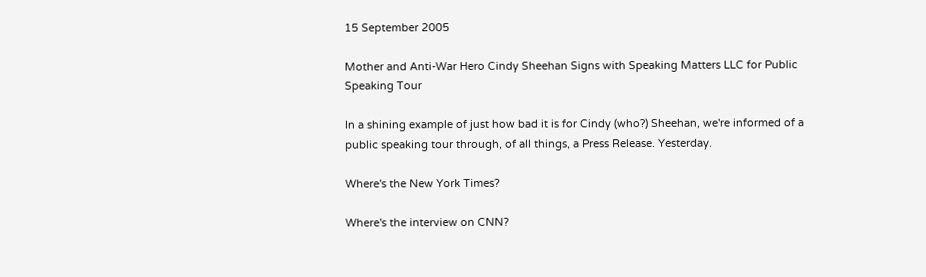15 September 2005

Mother and Anti-War Hero Cindy Sheehan Signs with Speaking Matters LLC for Public Speaking Tour

In a shining example of just how bad it is for Cindy (who?) Sheehan, we're informed of a public speaking tour through, of all things, a Press Release. Yesterday.

Where's the New York Times?

Where's the interview on CNN?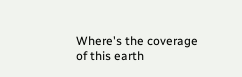Where's the coverage of this earth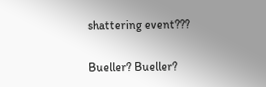shattering event???

Bueller? Bueller?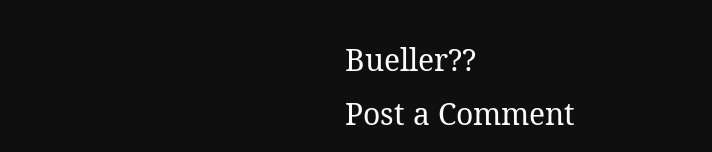Bueller??
Post a Comment